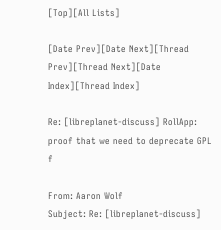[Top][All Lists]

[Date Prev][Date Next][Thread Prev][Thread Next][Date Index][Thread Index]

Re: [libreplanet-discuss] RollApp: proof that we need to deprecate GPL f

From: Aaron Wolf
Subject: Re: [libreplanet-discuss]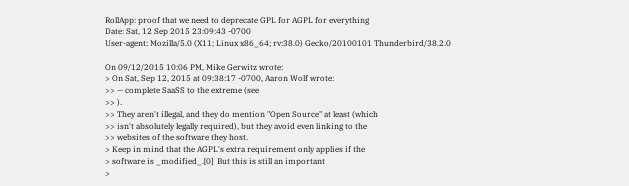RollApp: proof that we need to deprecate GPL for AGPL for everything
Date: Sat, 12 Sep 2015 23:09:43 -0700
User-agent: Mozilla/5.0 (X11; Linux x86_64; rv:38.0) Gecko/20100101 Thunderbird/38.2.0

On 09/12/2015 10:06 PM, Mike Gerwitz wrote:
> On Sat, Sep 12, 2015 at 09:38:17 -0700, Aaron Wolf wrote:
>> — complete SaaSS to the extreme (see
>> ).
>> They aren't illegal, and they do mention "Open Source" at least (which
>> isn't absolutely legally required), but they avoid even linking to the
>> websites of the software they host.
> Keep in mind that the AGPL's extra requirement only applies if the
> software is _modified_.[0]  But this is still an important
>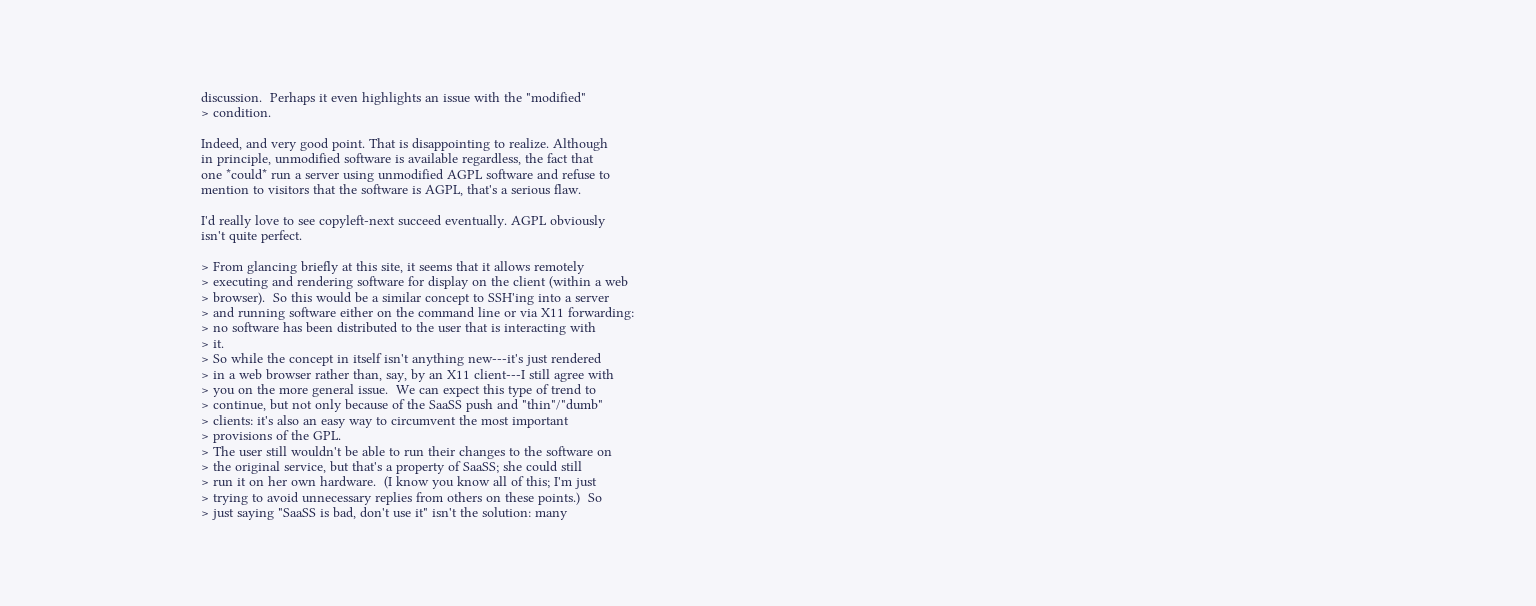discussion.  Perhaps it even highlights an issue with the "modified"
> condition.

Indeed, and very good point. That is disappointing to realize. Although
in principle, unmodified software is available regardless, the fact that
one *could* run a server using unmodified AGPL software and refuse to
mention to visitors that the software is AGPL, that's a serious flaw.

I'd really love to see copyleft-next succeed eventually. AGPL obviously
isn't quite perfect.

> From glancing briefly at this site, it seems that it allows remotely
> executing and rendering software for display on the client (within a web
> browser).  So this would be a similar concept to SSH'ing into a server
> and running software either on the command line or via X11 forwarding:
> no software has been distributed to the user that is interacting with
> it.
> So while the concept in itself isn't anything new---it's just rendered
> in a web browser rather than, say, by an X11 client---I still agree with
> you on the more general issue.  We can expect this type of trend to
> continue, but not only because of the SaaSS push and "thin"/"dumb"
> clients: it's also an easy way to circumvent the most important
> provisions of the GPL.
> The user still wouldn't be able to run their changes to the software on
> the original service, but that's a property of SaaSS; she could still
> run it on her own hardware.  (I know you know all of this; I'm just
> trying to avoid unnecessary replies from others on these points.)  So
> just saying "SaaSS is bad, don't use it" isn't the solution: many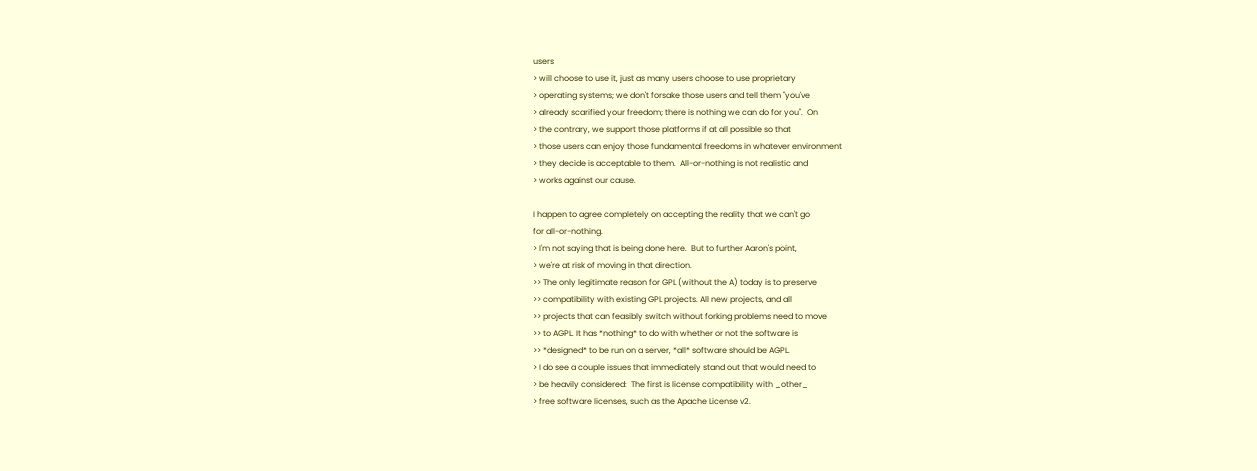users
> will choose to use it, just as many users choose to use proprietary
> operating systems; we don't forsake those users and tell them "you've
> already scarified your freedom; there is nothing we can do for you".  On
> the contrary, we support those platforms if at all possible so that
> those users can enjoy those fundamental freedoms in whatever environment
> they decide is acceptable to them.  All-or-nothing is not realistic and
> works against our cause.

I happen to agree completely on accepting the reality that we can't go
for all-or-nothing.
> I'm not saying that is being done here.  But to further Aaron's point,
> we're at risk of moving in that direction.
>> The only legitimate reason for GPL (without the A) today is to preserve
>> compatibility with existing GPL projects. All new projects, and all
>> projects that can feasibly switch without forking problems need to move
>> to AGPL. It has *nothing* to do with whether or not the software is
>> *designed* to be run on a server, *all* software should be AGPL.
> I do see a couple issues that immediately stand out that would need to
> be heavily considered:  The first is license compatibility with _other_
> free software licenses, such as the Apache License v2.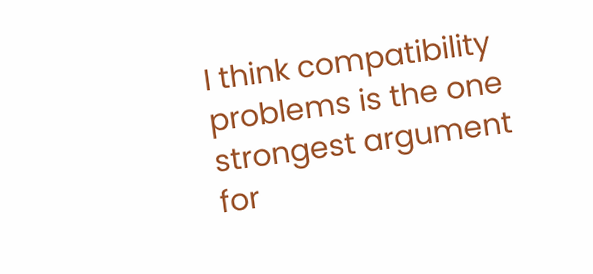I think compatibility problems is the one strongest argument for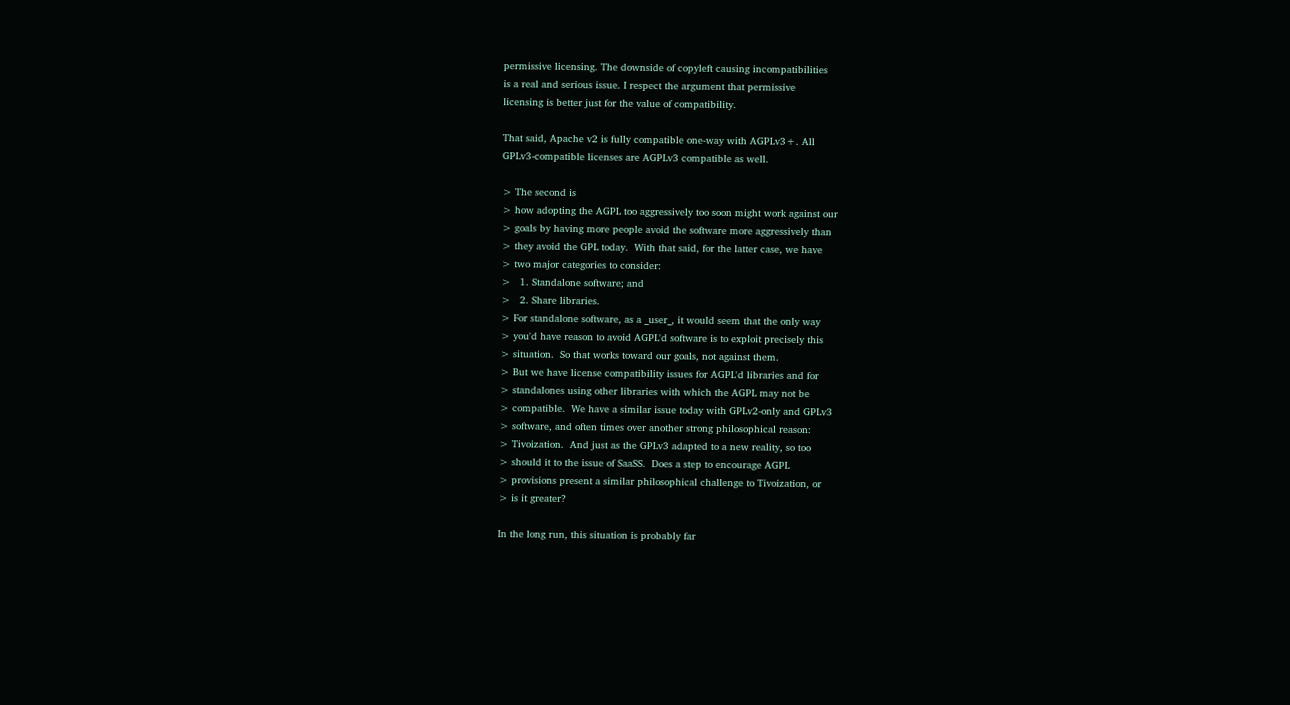permissive licensing. The downside of copyleft causing incompatibilities
is a real and serious issue. I respect the argument that permissive
licensing is better just for the value of compatibility.

That said, Apache v2 is fully compatible one-way with AGPLv3+. All
GPLv3-compatible licenses are AGPLv3 compatible as well.

> The second is
> how adopting the AGPL too aggressively too soon might work against our
> goals by having more people avoid the software more aggressively than
> they avoid the GPL today.  With that said, for the latter case, we have
> two major categories to consider:
>   1. Standalone software; and
>   2. Share libraries.
> For standalone software, as a _user_, it would seem that the only way
> you'd have reason to avoid AGPL'd software is to exploit precisely this
> situation.  So that works toward our goals, not against them.
> But we have license compatibility issues for AGPL'd libraries and for
> standalones using other libraries with which the AGPL may not be
> compatible.  We have a similar issue today with GPLv2-only and GPLv3
> software, and often times over another strong philosophical reason:
> Tivoization.  And just as the GPLv3 adapted to a new reality, so too
> should it to the issue of SaaSS.  Does a step to encourage AGPL
> provisions present a similar philosophical challenge to Tivoization, or
> is it greater?

In the long run, this situation is probably far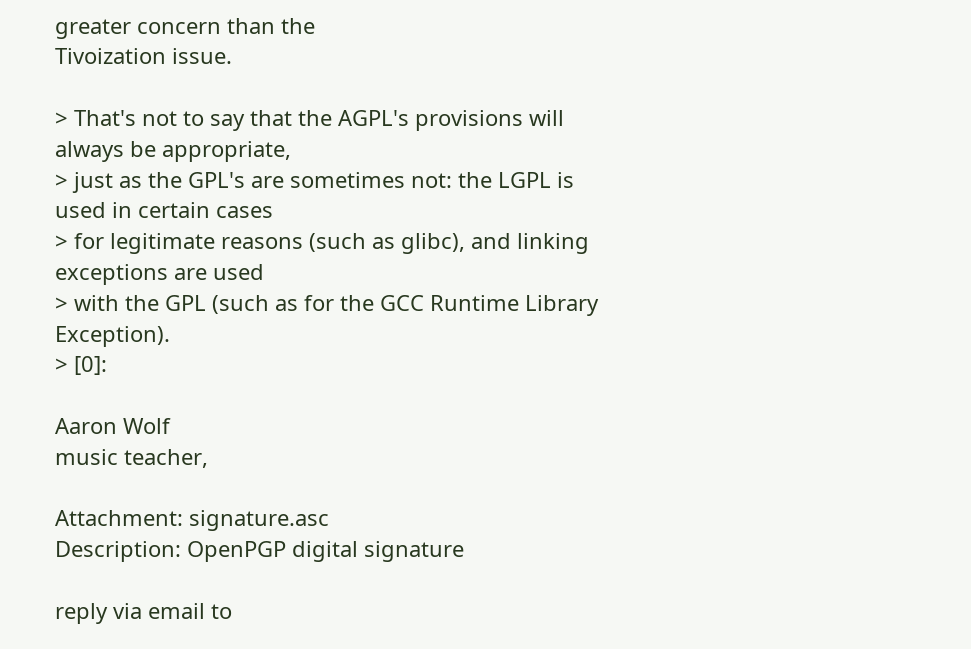greater concern than the
Tivoization issue.

> That's not to say that the AGPL's provisions will always be appropriate,
> just as the GPL's are sometimes not: the LGPL is used in certain cases
> for legitimate reasons (such as glibc), and linking exceptions are used
> with the GPL (such as for the GCC Runtime Library Exception).
> [0]:

Aaron Wolf
music teacher,

Attachment: signature.asc
Description: OpenPGP digital signature

reply via email to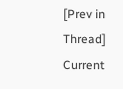[Prev in Thread] Current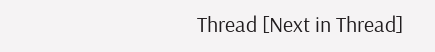Thread [Next in Thread]